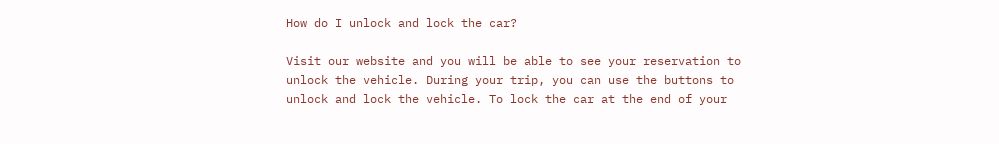How do I unlock and lock the car?

Visit our website and you will be able to see your reservation to unlock the vehicle. During your trip, you can use the buttons to unlock and lock the vehicle. To lock the car at the end of your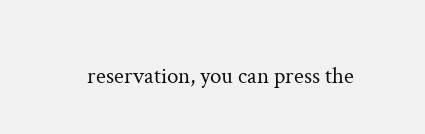reservation, you can press the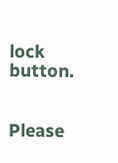lock button.


Please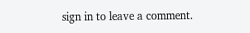sign in to leave a comment.